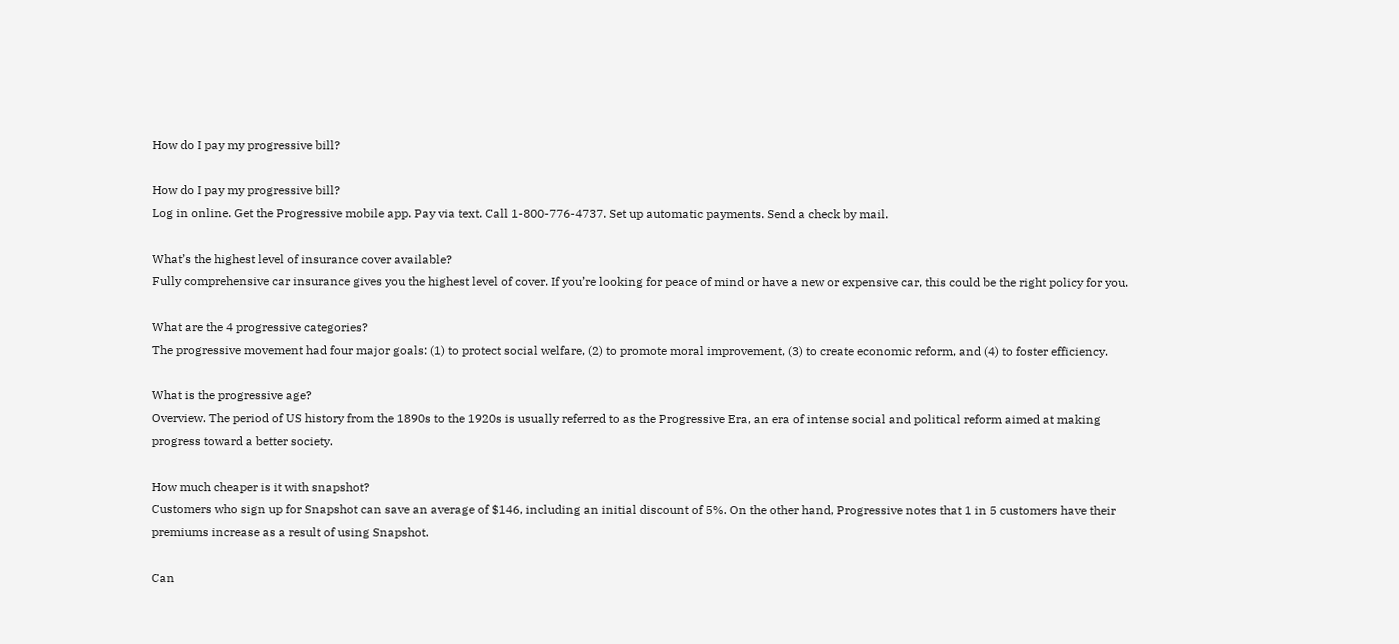How do I pay my progressive bill?

How do I pay my progressive bill?
Log in online. Get the Progressive mobile app. Pay via text. Call 1-800-776-4737. Set up automatic payments. Send a check by mail.

What’s the highest level of insurance cover available?
Fully comprehensive car insurance gives you the highest level of cover. If you’re looking for peace of mind or have a new or expensive car, this could be the right policy for you.

What are the 4 progressive categories?
The progressive movement had four major goals: (1) to protect social welfare, (2) to promote moral improvement, (3) to create economic reform, and (4) to foster efficiency.

What is the progressive age?
Overview. The period of US history from the 1890s to the 1920s is usually referred to as the Progressive Era, an era of intense social and political reform aimed at making progress toward a better society.

How much cheaper is it with snapshot?
Customers who sign up for Snapshot can save an average of $146, including an initial discount of 5%. On the other hand, Progressive notes that 1 in 5 customers have their premiums increase as a result of using Snapshot.

Can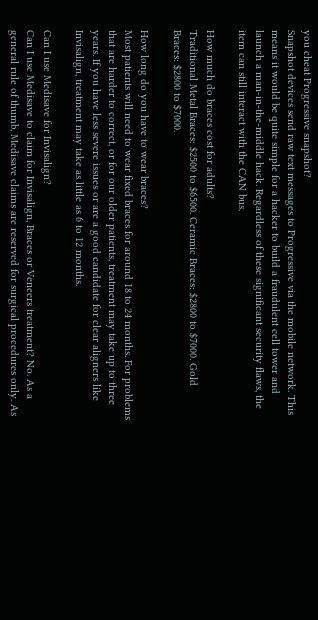you cheat Progressive snapshot?
Snapshot devices send raw text messages to Progressive via the mobile network. This means it would be quite simple for a hacker to build a fraudulent cell tower and launch a man-in-the-middle hack. Regardless of these significant security flaws, the item can still interact with the CAN bus.

How much do braces cost for adults?
Traditional Metal Braces: $2500 to $6500. Ceramic Braces: $2800 to $7000. Gold Braces: $2800 to $7000.

How long do you have to wear braces?
Most patients will need to wear fixed braces for around 18 to 24 months. For problems that are harder to correct, or for our older patients, treatment may take up to three years. If you have less severe issues or are a good candidate for clear aligners like Invisalign, treatment may take as little as 6 to 12 months.

Can I use Medisave for Invisalign?
Can I use Medisave to claim for Invisalign, Braces or Veneers treatment? No. As a general rule of thumb, Medisave claims are reserved for surgical procedures only. As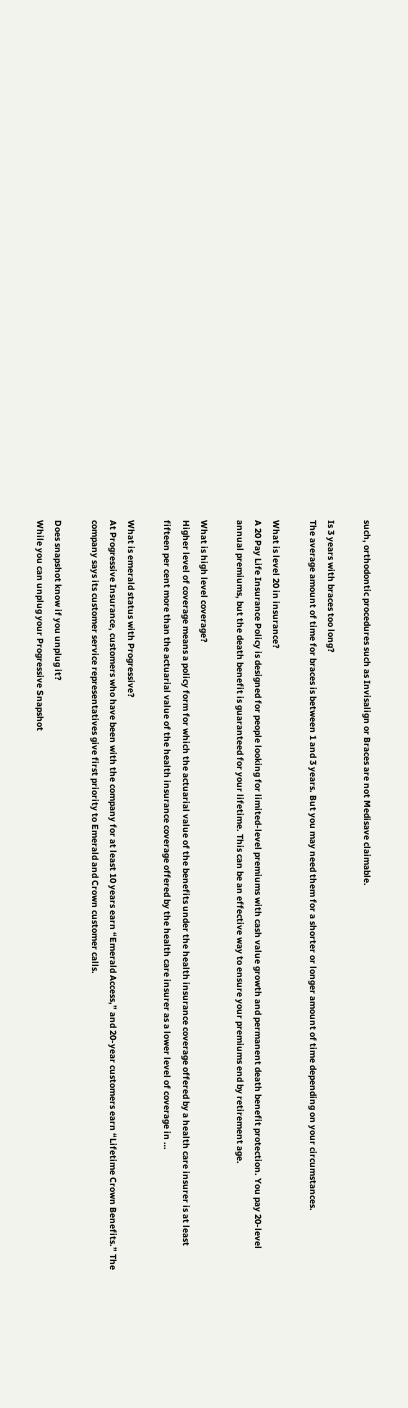such, orthodontic procedures such as Invisalign or Braces are not Medisave claimable.

Is 3 years with braces too long?
The average amount of time for braces is between 1 and 3 years. But you may need them for a shorter or longer amount of time depending on your circumstances.

What is level 20 in insurance?
A 20 Pay Life Insurance Policy is designed for people looking for limited-level premiums with cash value growth and permanent death benefit protection. You pay 20-level annual premiums, but the death benefit is guaranteed for your lifetime. This can be an effective way to ensure your premiums end by retirement age.

What is high level coverage?
Higher level of coverage means a policy form for which the actuarial value of the benefits under the health insurance coverage offered by a health care insurer is at least fifteen per cent more than the actuarial value of the health insurance coverage offered by the health care insurer as a lower level of coverage in …

What is emerald status with Progressive?
At Progressive Insurance, customers who have been with the company for at least 10 years earn “Emerald Access,” and 20-year customers earn “Lifetime Crown Benefits.” The company says its customer service representatives give first priority to Emerald and Crown customer calls.

Does snapshot know if you unplug it?
While you can unplug your Progressive Snapshot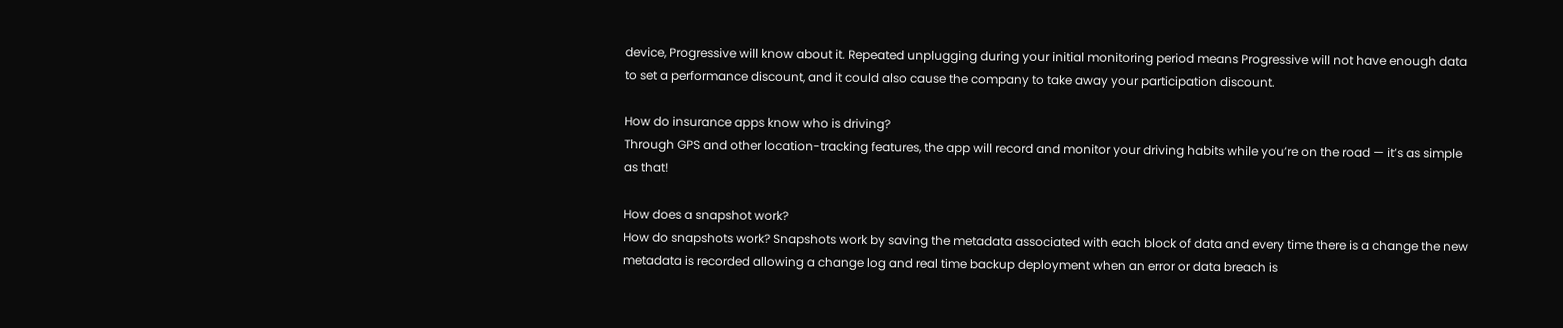device, Progressive will know about it. Repeated unplugging during your initial monitoring period means Progressive will not have enough data to set a performance discount, and it could also cause the company to take away your participation discount.

How do insurance apps know who is driving?
Through GPS and other location-tracking features, the app will record and monitor your driving habits while you’re on the road — it’s as simple as that!

How does a snapshot work?
How do snapshots work? Snapshots work by saving the metadata associated with each block of data and every time there is a change the new metadata is recorded allowing a change log and real time backup deployment when an error or data breach is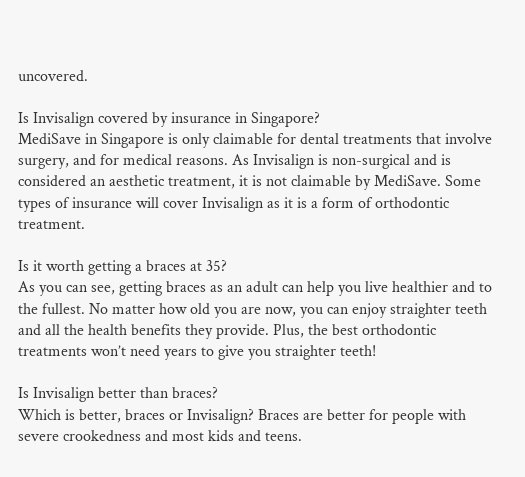uncovered.

Is Invisalign covered by insurance in Singapore?
MediSave in Singapore is only claimable for dental treatments that involve surgery, and for medical reasons. As Invisalign is non-surgical and is considered an aesthetic treatment, it is not claimable by MediSave. Some types of insurance will cover Invisalign as it is a form of orthodontic treatment.

Is it worth getting a braces at 35?
As you can see, getting braces as an adult can help you live healthier and to the fullest. No matter how old you are now, you can enjoy straighter teeth and all the health benefits they provide. Plus, the best orthodontic treatments won’t need years to give you straighter teeth!

Is Invisalign better than braces?
Which is better, braces or Invisalign? Braces are better for people with severe crookedness and most kids and teens.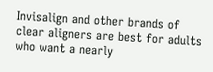Invisalign and other brands of clear aligners are best for adults who want a nearly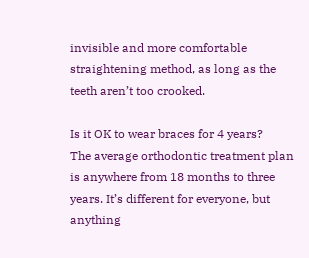invisible and more comfortable straightening method, as long as the teeth aren’t too crooked.

Is it OK to wear braces for 4 years?
The average orthodontic treatment plan is anywhere from 18 months to three years. It’s different for everyone, but anything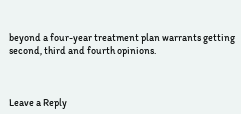beyond a four-year treatment plan warrants getting second, third and fourth opinions.



Leave a Reply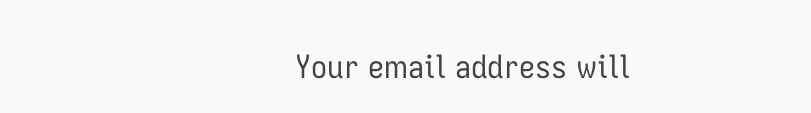Your email address will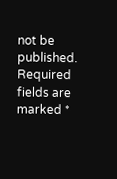not be published. Required fields are marked *